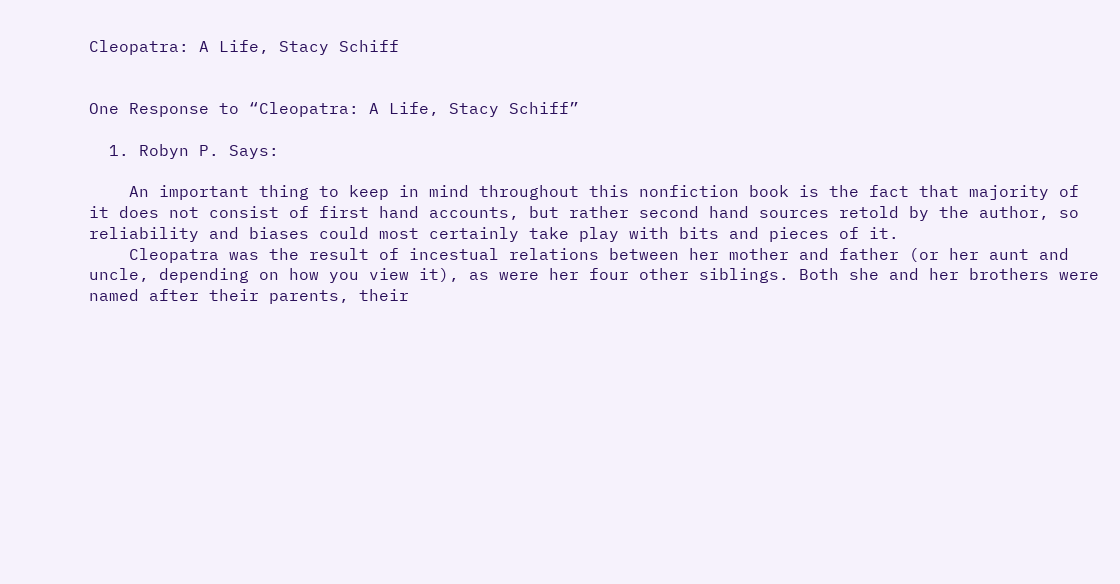Cleopatra: A Life, Stacy Schiff


One Response to “Cleopatra: A Life, Stacy Schiff”

  1. Robyn P. Says:

    An important thing to keep in mind throughout this nonfiction book is the fact that majority of it does not consist of first hand accounts, but rather second hand sources retold by the author, so reliability and biases could most certainly take play with bits and pieces of it.
    Cleopatra was the result of incestual relations between her mother and father (or her aunt and uncle, depending on how you view it), as were her four other siblings. Both she and her brothers were named after their parents, their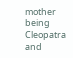mother being Cleopatra and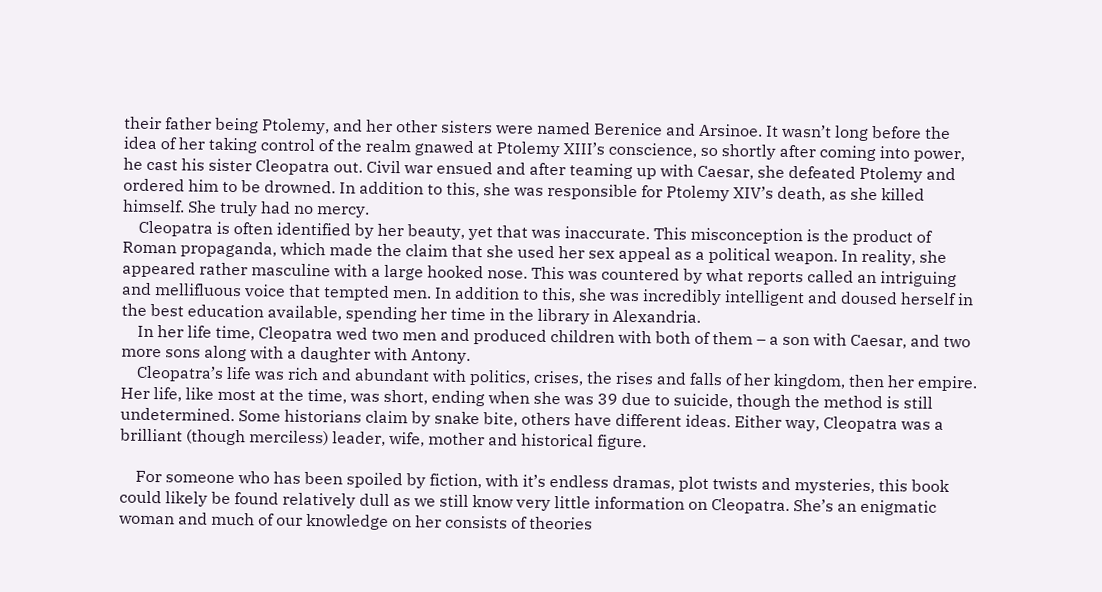their father being Ptolemy, and her other sisters were named Berenice and Arsinoe. It wasn’t long before the idea of her taking control of the realm gnawed at Ptolemy XIII’s conscience, so shortly after coming into power, he cast his sister Cleopatra out. Civil war ensued and after teaming up with Caesar, she defeated Ptolemy and ordered him to be drowned. In addition to this, she was responsible for Ptolemy XIV’s death, as she killed himself. She truly had no mercy.
    Cleopatra is often identified by her beauty, yet that was inaccurate. This misconception is the product of Roman propaganda, which made the claim that she used her sex appeal as a political weapon. In reality, she appeared rather masculine with a large hooked nose. This was countered by what reports called an intriguing and mellifluous voice that tempted men. In addition to this, she was incredibly intelligent and doused herself in the best education available, spending her time in the library in Alexandria.
    In her life time, Cleopatra wed two men and produced children with both of them – a son with Caesar, and two more sons along with a daughter with Antony.
    Cleopatra’s life was rich and abundant with politics, crises, the rises and falls of her kingdom, then her empire. Her life, like most at the time, was short, ending when she was 39 due to suicide, though the method is still undetermined. Some historians claim by snake bite, others have different ideas. Either way, Cleopatra was a brilliant (though merciless) leader, wife, mother and historical figure.

    For someone who has been spoiled by fiction, with it’s endless dramas, plot twists and mysteries, this book could likely be found relatively dull as we still know very little information on Cleopatra. She’s an enigmatic woman and much of our knowledge on her consists of theories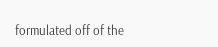formulated off of the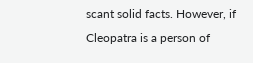scant solid facts. However, if Cleopatra is a person of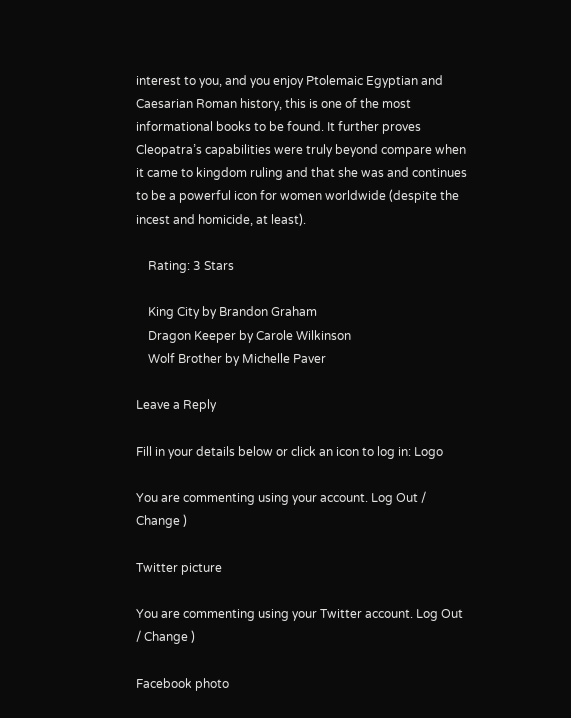interest to you, and you enjoy Ptolemaic Egyptian and Caesarian Roman history, this is one of the most informational books to be found. It further proves Cleopatra’s capabilities were truly beyond compare when it came to kingdom ruling and that she was and continues to be a powerful icon for women worldwide (despite the incest and homicide, at least).

    Rating: 3 Stars

    King City by Brandon Graham
    Dragon Keeper by Carole Wilkinson
    Wolf Brother by Michelle Paver

Leave a Reply

Fill in your details below or click an icon to log in: Logo

You are commenting using your account. Log Out / Change )

Twitter picture

You are commenting using your Twitter account. Log Out / Change )

Facebook photo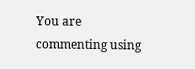You are commenting using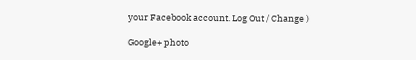your Facebook account. Log Out / Change )

Google+ photo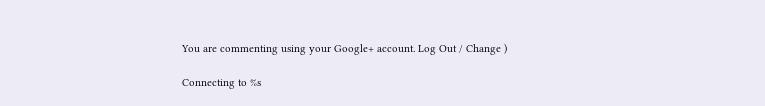You are commenting using your Google+ account. Log Out / Change )

Connecting to %s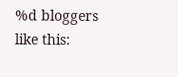%d bloggers like this: